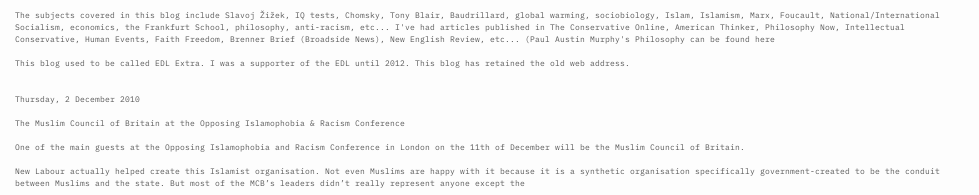The subjects covered in this blog include Slavoj Žižek, IQ tests, Chomsky, Tony Blair, Baudrillard, global warming, sociobiology, Islam, Islamism, Marx, Foucault, National/International Socialism, economics, the Frankfurt School, philosophy, anti-racism, etc... I've had articles published in The Conservative Online, American Thinker, Philosophy Now, Intellectual Conservative, Human Events, Faith Freedom, Brenner Brief (Broadside News), New English Review, etc... (Paul Austin Murphy's Philosophy can be found here

This blog used to be called EDL Extra. I was a supporter of the EDL until 2012. This blog has retained the old web address.


Thursday, 2 December 2010

The Muslim Council of Britain at the Opposing Islamophobia & Racism Conference

One of the main guests at the Opposing Islamophobia and Racism Conference in London on the 11th of December will be the Muslim Council of Britain.

New Labour actually helped create this Islamist organisation. Not even Muslims are happy with it because it is a synthetic organisation specifically government-created to be the conduit between Muslims and the state. But most of the MCB’s leaders didn’t really represent anyone except the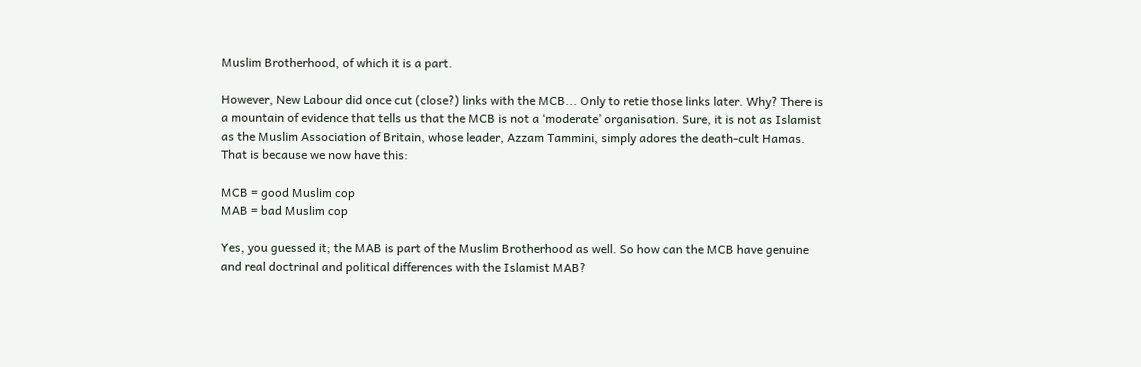Muslim Brotherhood, of which it is a part.

However, New Labour did once cut (close?) links with the MCB... Only to retie those links later. Why? There is a mountain of evidence that tells us that the MCB is not a ‘moderate’ organisation. Sure, it is not as Islamist as the Muslim Association of Britain, whose leader, Azzam Tammini, simply adores the death-cult Hamas. That is because we now have this:

MCB = good Muslim cop
MAB = bad Muslim cop

Yes, you guessed it; the MAB is part of the Muslim Brotherhood as well. So how can the MCB have genuine and real doctrinal and political differences with the Islamist MAB?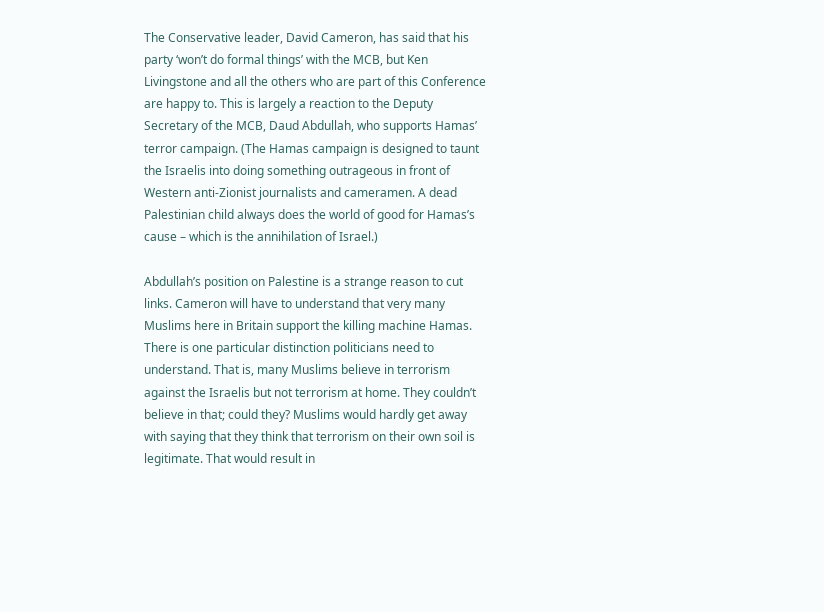The Conservative leader, David Cameron, has said that his party ‘won’t do formal things’ with the MCB, but Ken Livingstone and all the others who are part of this Conference are happy to. This is largely a reaction to the Deputy Secretary of the MCB, Daud Abdullah, who supports Hamas’ terror campaign. (The Hamas campaign is designed to taunt the Israelis into doing something outrageous in front of Western anti-Zionist journalists and cameramen. A dead Palestinian child always does the world of good for Hamas’s cause – which is the annihilation of Israel.)

Abdullah’s position on Palestine is a strange reason to cut links. Cameron will have to understand that very many Muslims here in Britain support the killing machine Hamas. There is one particular distinction politicians need to understand. That is, many Muslims believe in terrorism against the Israelis but not terrorism at home. They couldn’t believe in that; could they? Muslims would hardly get away with saying that they think that terrorism on their own soil is legitimate. That would result in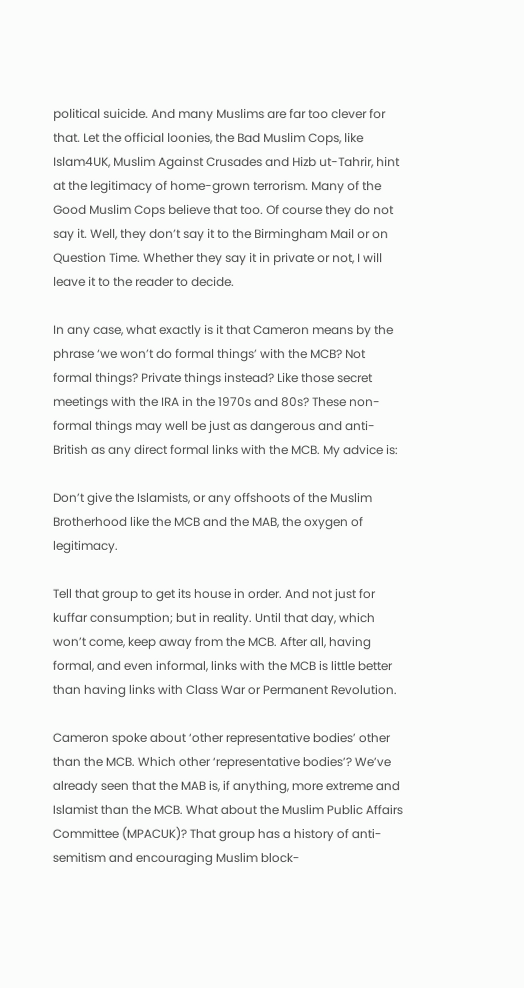political suicide. And many Muslims are far too clever for that. Let the official loonies, the Bad Muslim Cops, like Islam4UK, Muslim Against Crusades and Hizb ut-Tahrir, hint at the legitimacy of home-grown terrorism. Many of the Good Muslim Cops believe that too. Of course they do not say it. Well, they don’t say it to the Birmingham Mail or on Question Time. Whether they say it in private or not, I will leave it to the reader to decide.

In any case, what exactly is it that Cameron means by the phrase ‘we won’t do formal things’ with the MCB? Not formal things? Private things instead? Like those secret meetings with the IRA in the 1970s and 80s? These non-formal things may well be just as dangerous and anti-British as any direct formal links with the MCB. My advice is:

Don’t give the Islamists, or any offshoots of the Muslim Brotherhood like the MCB and the MAB, the oxygen of legitimacy.

Tell that group to get its house in order. And not just for kuffar consumption; but in reality. Until that day, which won’t come, keep away from the MCB. After all, having formal, and even informal, links with the MCB is little better than having links with Class War or Permanent Revolution.

Cameron spoke about ‘other representative bodies’ other than the MCB. Which other ‘representative bodies’? We’ve already seen that the MAB is, if anything, more extreme and Islamist than the MCB. What about the Muslim Public Affairs Committee (MPACUK)? That group has a history of anti-semitism and encouraging Muslim block-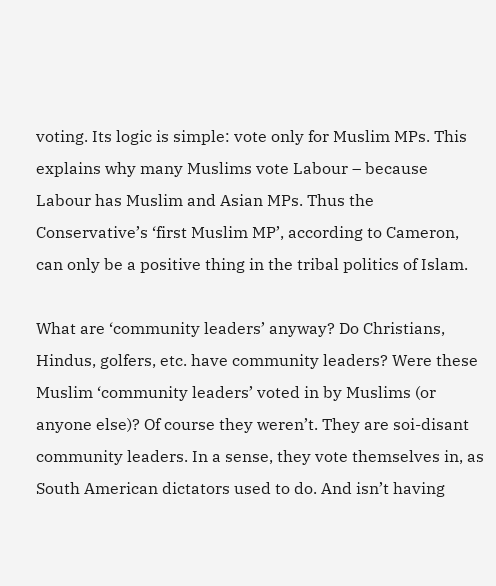voting. Its logic is simple: vote only for Muslim MPs. This explains why many Muslims vote Labour – because Labour has Muslim and Asian MPs. Thus the Conservative’s ‘first Muslim MP’, according to Cameron, can only be a positive thing in the tribal politics of Islam.

What are ‘community leaders’ anyway? Do Christians, Hindus, golfers, etc. have community leaders? Were these Muslim ‘community leaders’ voted in by Muslims (or anyone else)? Of course they weren’t. They are soi-disant community leaders. In a sense, they vote themselves in, as South American dictators used to do. And isn’t having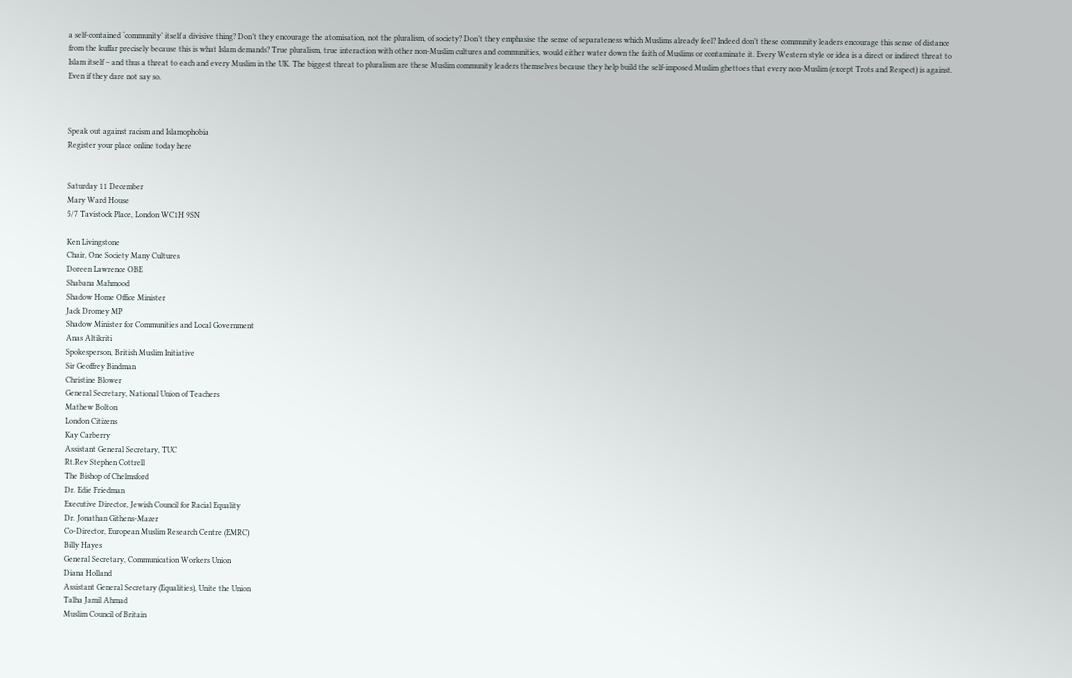a self-contained ‘community’ itself a divisive thing? Don’t they encourage the atomisation, not the pluralism, of society? Don’t they emphasise the sense of separateness which Muslims already feel? Indeed don’t these community leaders encourage this sense of distance from the kuffar precisely because this is what Islam demands? True pluralism, true interaction with other non-Muslim cultures and communities, would either water down the faith of Muslims or contaminate it. Every Western style or idea is a direct or indirect threat to Islam itself – and thus a threat to each and every Muslim in the UK. The biggest threat to pluralism are these Muslim community leaders themselves because they help build the self-imposed Muslim ghettoes that every non-Muslim (except Trots and Respect) is against. Even if they dare not say so.



Speak out against racism and Islamophobia
Register your place online today here


Saturday 11 December
Mary Ward House
5/7 Tavistock Place, London WC1H 9SN

Ken Livingstone
Chair, One Society Many Cultures
Doreen Lawrence OBE
Shabana Mahmood
Shadow Home Office Minister
Jack Dromey MP
Shadow Minister for Communities and Local Government
Anas Altikriti
Spokesperson, British Muslim Initiative
Sir Geoffrey Bindman
Christine Blower
General Secretary, National Union of Teachers
Mathew Bolton
London Citizens
Kay Carberry
Assistant General Secretary, TUC
Rt.Rev Stephen Cottrell
The Bishop of Chelmsford
Dr. Edie Friedman
Executive Director, Jewish Council for Racial Equality
Dr. Jonathan Githens-Mazer
Co-Director, European Muslim Research Centre (EMRC)
Billy Hayes
General Secretary, Communication Workers Union
Diana Holland
Assistant General Secretary (Equalities), Unite the Union
Talha Jamil Ahmad
Muslim Council of Britain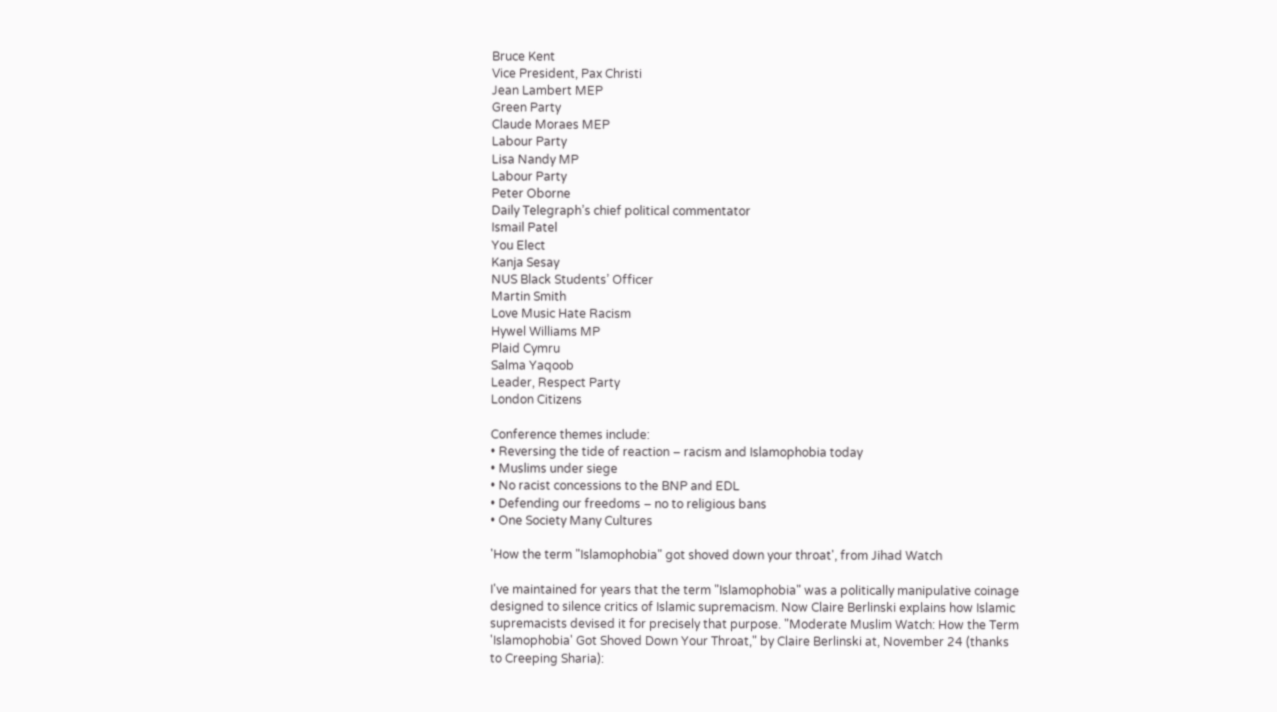Bruce Kent
Vice President, Pax Christi
Jean Lambert MEP
Green Party
Claude Moraes MEP
Labour Party
Lisa Nandy MP
Labour Party
Peter Oborne
Daily Telegraph’s chief political commentator
Ismail Patel
You Elect
Kanja Sesay
NUS Black Students’ Officer
Martin Smith
Love Music Hate Racism
Hywel Williams MP
Plaid Cymru
Salma Yaqoob
Leader, Respect Party
London Citizens

Conference themes include:
• Reversing the tide of reaction – racism and Islamophobia today
• Muslims under siege
• No racist concessions to the BNP and EDL
• Defending our freedoms – no to religious bans
• One Society Many Cultures

'How the term "Islamophobia" got shoved down your throat', from Jihad Watch

I've maintained for years that the term "Islamophobia" was a politically manipulative coinage designed to silence critics of Islamic supremacism. Now Claire Berlinski explains how Islamic supremacists devised it for precisely that purpose. "Moderate Muslim Watch: How the Term 'Islamophobia' Got Shoved Down Your Throat," by Claire Berlinski at, November 24 (thanks to Creeping Sharia):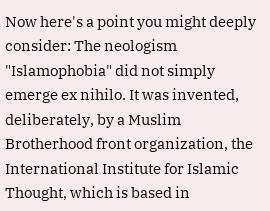Now here's a point you might deeply consider: The neologism "Islamophobia" did not simply emerge ex nihilo. It was invented, deliberately, by a Muslim Brotherhood front organization, the International Institute for Islamic Thought, which is based in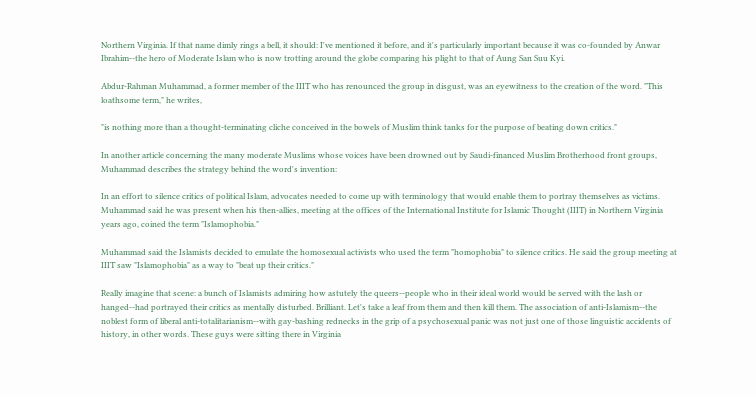Northern Virginia. If that name dimly rings a bell, it should: I've mentioned it before, and it's particularly important because it was co-founded by Anwar Ibrahim--the hero of Moderate Islam who is now trotting around the globe comparing his plight to that of Aung San Suu Kyi.

Abdur-Rahman Muhammad, a former member of the IIIT who has renounced the group in disgust, was an eyewitness to the creation of the word. "This loathsome term," he writes,

"is nothing more than a thought-terminating cliche conceived in the bowels of Muslim think tanks for the purpose of beating down critics."

In another article concerning the many moderate Muslims whose voices have been drowned out by Saudi-financed Muslim Brotherhood front groups, Muhammad describes the strategy behind the word's invention:

In an effort to silence critics of political Islam, advocates needed to come up with terminology that would enable them to portray themselves as victims. Muhammad said he was present when his then-allies, meeting at the offices of the International Institute for Islamic Thought (IIIT) in Northern Virginia years ago, coined the term "Islamophobia."

Muhammad said the Islamists decided to emulate the homosexual activists who used the term "homophobia" to silence critics. He said the group meeting at IIIT saw "Islamophobia" as a way to "beat up their critics."

Really imagine that scene: a bunch of Islamists admiring how astutely the queers--people who in their ideal world would be served with the lash or hanged--had portrayed their critics as mentally disturbed. Brilliant. Let's take a leaf from them and then kill them. The association of anti-Islamism--the noblest form of liberal anti-totalitarianism--with gay-bashing rednecks in the grip of a psychosexual panic was not just one of those linguistic accidents of history, in other words. These guys were sitting there in Virginia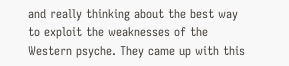and really thinking about the best way to exploit the weaknesses of the Western psyche. They came up with this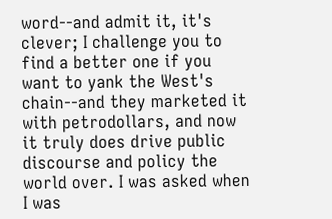word--and admit it, it's clever; I challenge you to find a better one if you want to yank the West's chain--and they marketed it with petrodollars, and now it truly does drive public discourse and policy the world over. I was asked when I was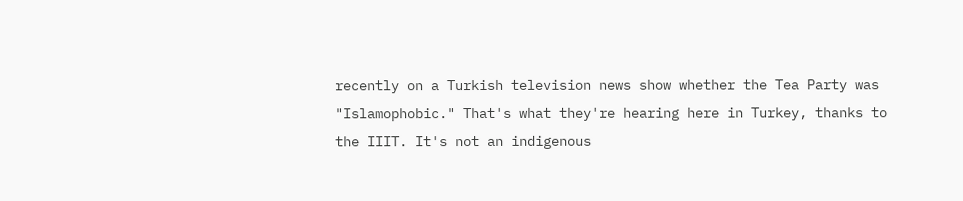recently on a Turkish television news show whether the Tea Party was "Islamophobic." That's what they're hearing here in Turkey, thanks to the IIIT. It's not an indigenous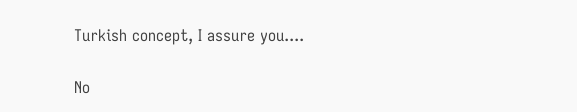Turkish concept, I assure you....

No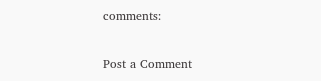comments:

Post a Comment